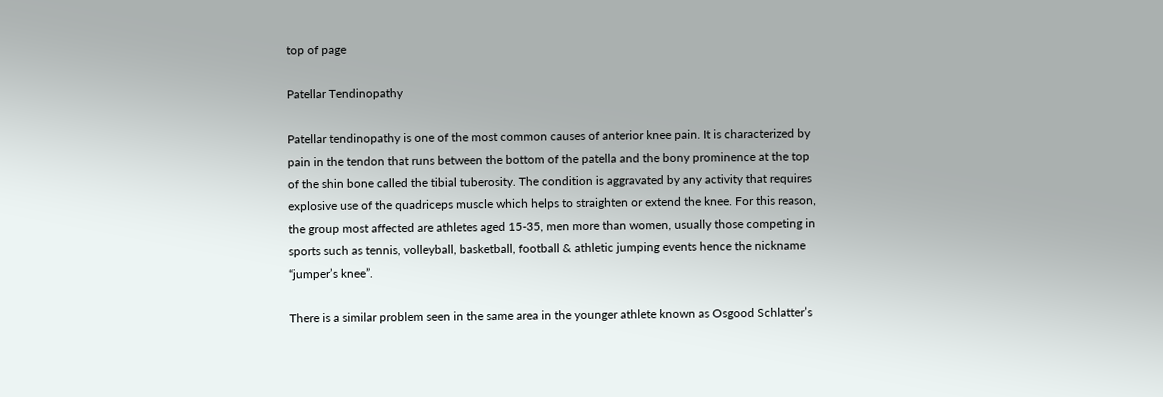top of page

Patellar Tendinopathy

Patellar tendinopathy is one of the most common causes of anterior knee pain. It is characterized by pain in the tendon that runs between the bottom of the patella and the bony prominence at the top of the shin bone called the tibial tuberosity. The condition is aggravated by any activity that requires explosive use of the quadriceps muscle which helps to straighten or extend the knee. For this reason, the group most affected are athletes aged 15-35, men more than women, usually those competing in sports such as tennis, volleyball, basketball, football & athletic jumping events hence the nickname “jumper’s knee”.

There is a similar problem seen in the same area in the younger athlete known as Osgood Schlatter’s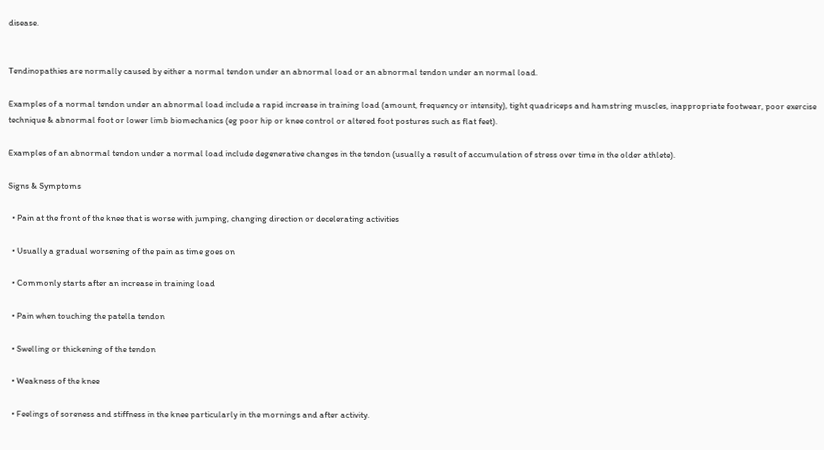disease.


Tendinopathies are normally caused by either a normal tendon under an abnormal load or an abnormal tendon under an normal load.

Examples of a normal tendon under an abnormal load include a rapid increase in training load (amount, frequency or intensity), tight quadriceps and hamstring muscles, inappropriate footwear, poor exercise technique & abnormal foot or lower limb biomechanics (eg poor hip or knee control or altered foot postures such as flat feet).

Examples of an abnormal tendon under a normal load include degenerative changes in the tendon (usually a result of accumulation of stress over time in the older athlete).

Signs & Symptoms

  • Pain at the front of the knee that is worse with jumping, changing direction or decelerating activities

  • Usually a gradual worsening of the pain as time goes on

  • Commonly starts after an increase in training load

  • Pain when touching the patella tendon

  • Swelling or thickening of the tendon

  • Weakness of the knee

  • Feelings of soreness and stiffness in the knee particularly in the mornings and after activity.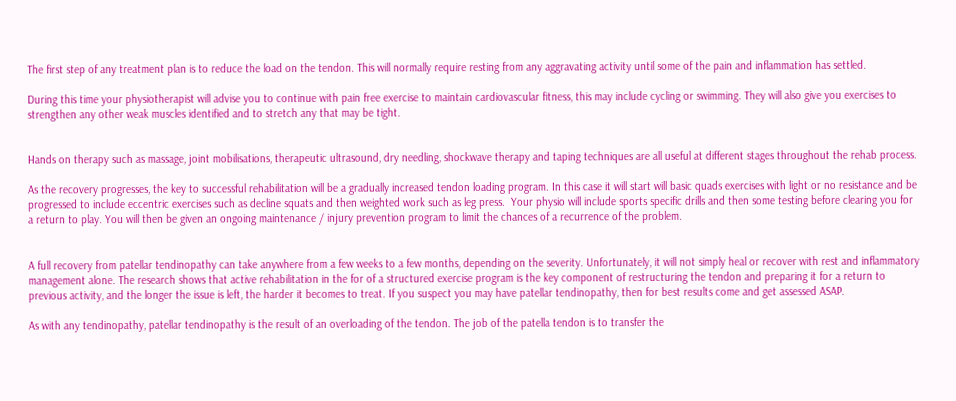The first step of any treatment plan is to reduce the load on the tendon. This will normally require resting from any aggravating activity until some of the pain and inflammation has settled.

During this time your physiotherapist will advise you to continue with pain free exercise to maintain cardiovascular fitness, this may include cycling or swimming. They will also give you exercises to strengthen any other weak muscles identified and to stretch any that may be tight.


Hands on therapy such as massage, joint mobilisations, therapeutic ultrasound, dry needling, shockwave therapy and taping techniques are all useful at different stages throughout the rehab process.

As the recovery progresses, the key to successful rehabilitation will be a gradually increased tendon loading program. In this case it will start will basic quads exercises with light or no resistance and be progressed to include eccentric exercises such as decline squats and then weighted work such as leg press.  Your physio will include sports specific drills and then some testing before clearing you for a return to play. You will then be given an ongoing maintenance / injury prevention program to limit the chances of a recurrence of the problem.


A full recovery from patellar tendinopathy can take anywhere from a few weeks to a few months, depending on the severity. Unfortunately, it will not simply heal or recover with rest and inflammatory management alone. The research shows that active rehabilitation in the for of a structured exercise program is the key component of restructuring the tendon and preparing it for a return to previous activity, and the longer the issue is left, the harder it becomes to treat. If you suspect you may have patellar tendinopathy, then for best results come and get assessed ASAP.

As with any tendinopathy, patellar tendinopathy is the result of an overloading of the tendon. The job of the patella tendon is to transfer the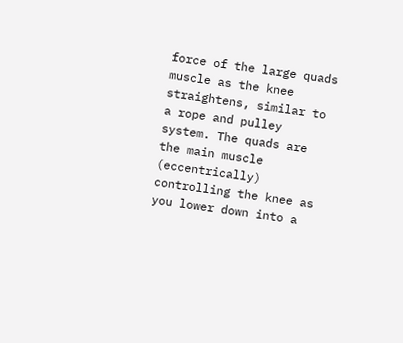force of the large quads muscle as the knee straightens, similar to a rope and pulley system. The quads are the main muscle (eccentrically) controlling the knee as you lower down into a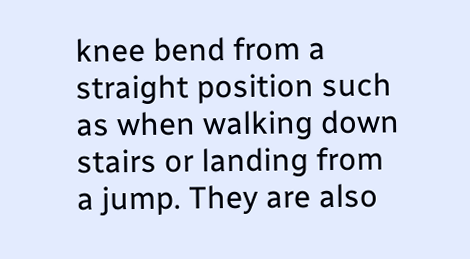knee bend from a straight position such as when walking down stairs or landing from a jump. They are also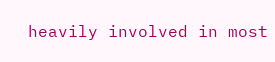heavily involved in most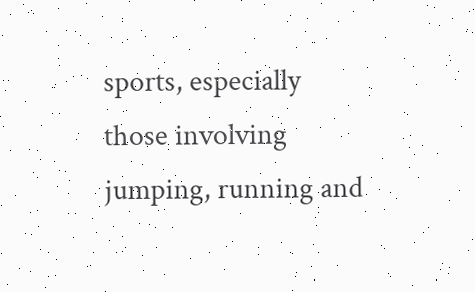sports, especially those involving jumping, running and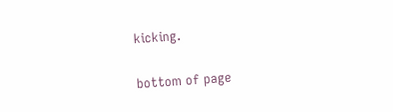kicking.

bottom of page